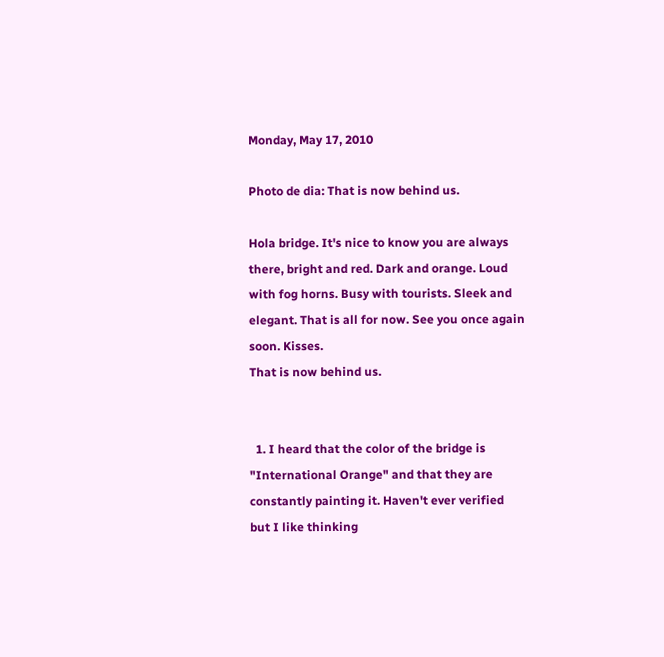Monday, May 17, 2010

Photo de dia: That is now behind us.

Hola bridge. It's nice to know you are always there, bright and red. Dark and orange. Loud with fog horns. Busy with tourists. Sleek and elegant. That is all for now. See you once again soon. Kisses.
That is now behind us.


  1. I heard that the color of the bridge is "International Orange" and that they are constantly painting it. Haven't ever verified but I like thinking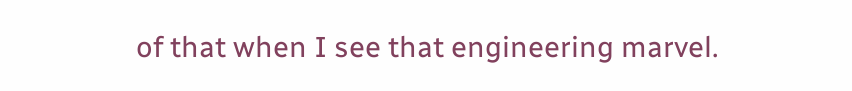of that when I see that engineering marvel.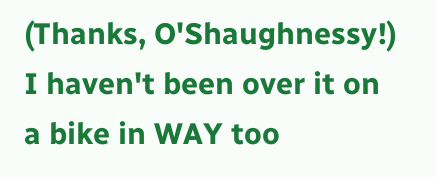(Thanks, O'Shaughnessy!) I haven't been over it on a bike in WAY too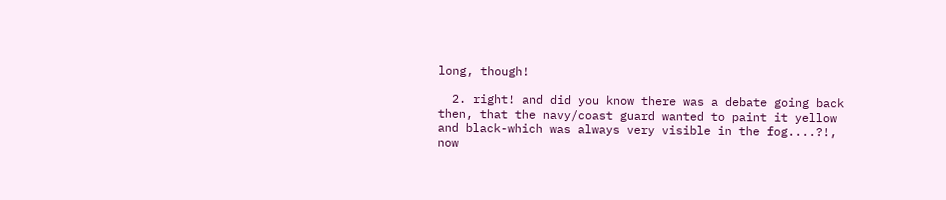long, though!

  2. right! and did you know there was a debate going back then, that the navy/coast guard wanted to paint it yellow and black-which was always very visible in the fog....?!, now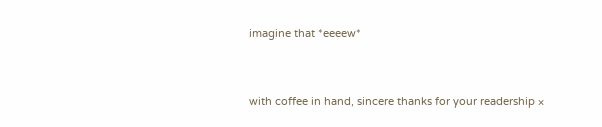imagine that *eeeew*


with coffee in hand, sincere thanks for your readership ×